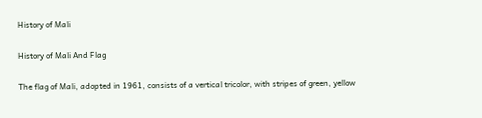History of Mali

History of Mali And Flag

The flag of Mali, adopted in 1961, consists of a vertical tricolor, with stripes of green, yellow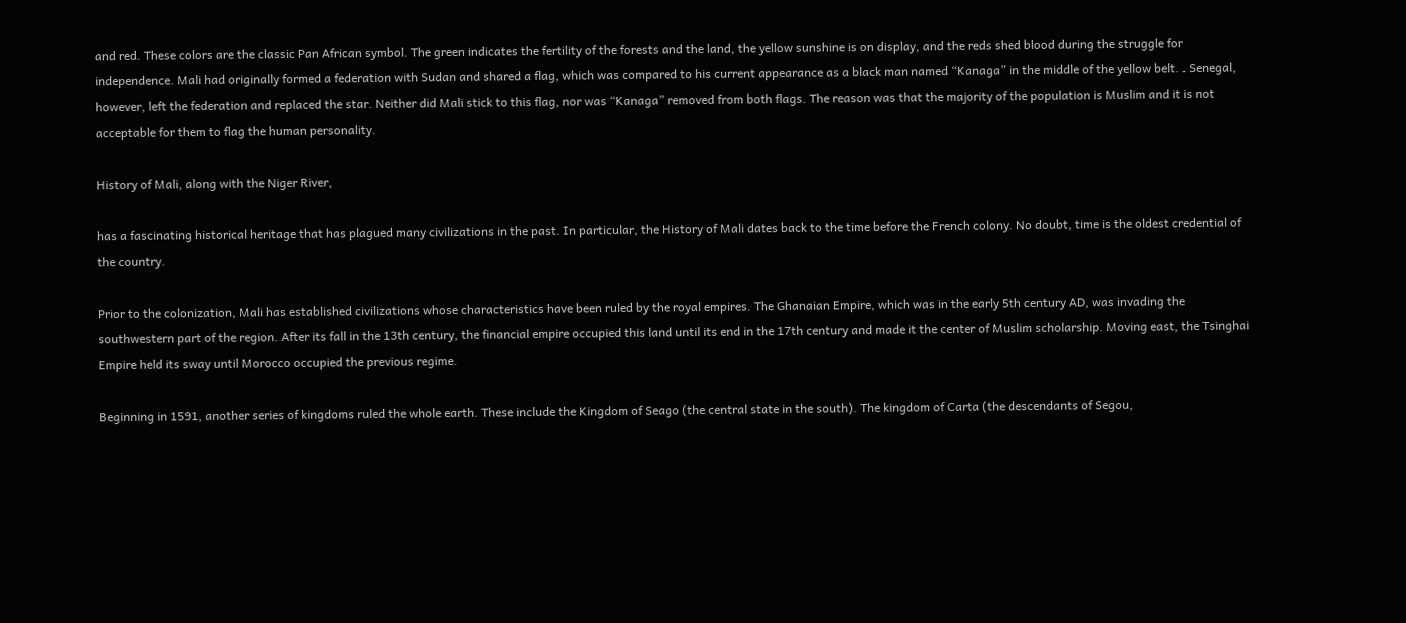and red. These colors are the classic Pan African symbol. The green indicates the fertility of the forests and the land, the yellow sunshine is on display, and the reds shed blood during the struggle for independence. Mali had originally formed a federation with Sudan and shared a flag, which was compared to his current appearance as a black man named “Kanaga” in the middle of the yellow belt. ۔ Senegal, however, left the federation and replaced the star. Neither did Mali stick to this flag, nor was “Kanaga” removed from both flags. The reason was that the majority of the population is Muslim and it is not acceptable for them to flag the human personality.

History of Mali, along with the Niger River,

has a fascinating historical heritage that has plagued many civilizations in the past. In particular, the History of Mali dates back to the time before the French colony. No doubt, time is the oldest credential of the country.

Prior to the colonization, Mali has established civilizations whose characteristics have been ruled by the royal empires. The Ghanaian Empire, which was in the early 5th century AD, was invading the southwestern part of the region. After its fall in the 13th century, the financial empire occupied this land until its end in the 17th century and made it the center of Muslim scholarship. Moving east, the Tsinghai Empire held its sway until Morocco occupied the previous regime.

Beginning in 1591, another series of kingdoms ruled the whole earth. These include the Kingdom of Seago (the central state in the south). The kingdom of Carta (the descendants of Segou,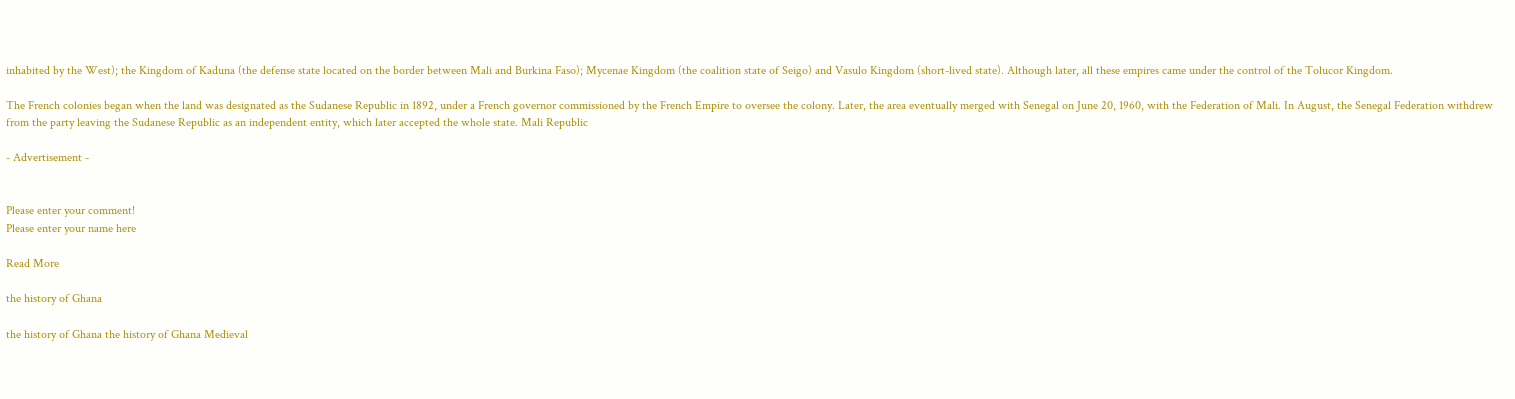inhabited by the West); the Kingdom of Kaduna (the defense state located on the border between Mali and Burkina Faso); Mycenae Kingdom (the coalition state of Seigo) and Vasulo Kingdom (short-lived state). Although later, all these empires came under the control of the Tolucor Kingdom.

The French colonies began when the land was designated as the Sudanese Republic in 1892, under a French governor commissioned by the French Empire to oversee the colony. Later, the area eventually merged with Senegal on June 20, 1960, with the Federation of Mali. In August, the Senegal Federation withdrew from the party leaving the Sudanese Republic as an independent entity, which later accepted the whole state. Mali Republic

- Advertisement -


Please enter your comment!
Please enter your name here

Read More

the history of Ghana

the history of Ghana the history of Ghana Medieval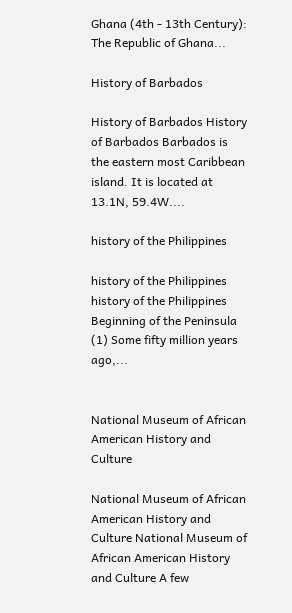Ghana (4th - 13th Century): The Republic of Ghana...

History of Barbados

History of Barbados History of Barbados Barbados is the eastern most Caribbean island. It is located at 13.1N, 59.4W....

history of the Philippines

history of the Philippines history of the Philippines Beginning of the Peninsula (1) Some fifty million years ago,...


National Museum of African American History and Culture

National Museum of African American History and Culture National Museum of African American History and Culture A few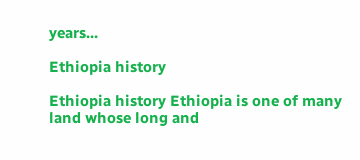years...

Ethiopia history

Ethiopia history Ethiopia is one of many land whose long and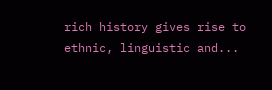rich history gives rise to ethnic, linguistic and...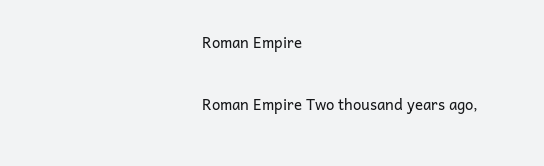Roman Empire

Roman Empire Two thousand years ago,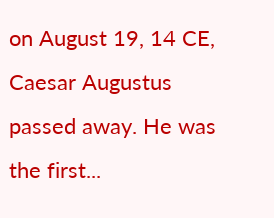on August 19, 14 CE, Caesar Augustus passed away. He was the first...